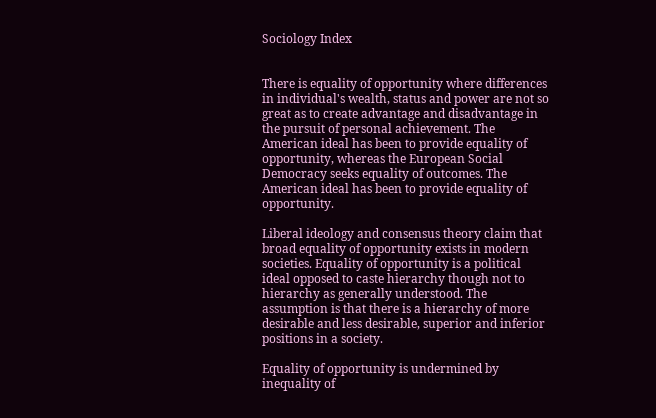Sociology Index


There is equality of opportunity where differences in individual's wealth, status and power are not so great as to create advantage and disadvantage in the pursuit of personal achievement. The American ideal has been to provide equality of opportunity, whereas the European Social Democracy seeks equality of outcomes. The American ideal has been to provide equality of opportunity.

Liberal ideology and consensus theory claim that broad equality of opportunity exists in modern societies. Equality of opportunity is a political ideal opposed to caste hierarchy though not to hierarchy as generally understood. The assumption is that there is a hierarchy of more desirable and less desirable, superior and inferior positions in a society.

Equality of opportunity is undermined by inequality of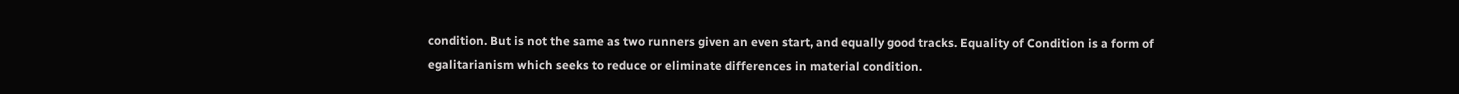condition. But is not the same as two runners given an even start, and equally good tracks. Equality of Condition is a form of egalitarianism which seeks to reduce or eliminate differences in material condition.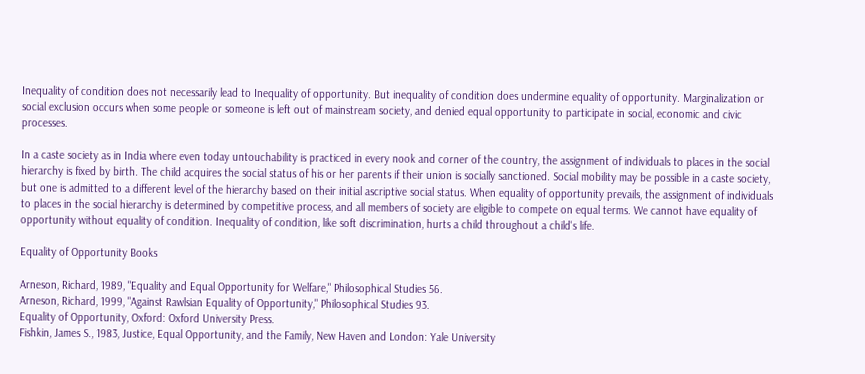Inequality of condition does not necessarily lead to Inequality of opportunity. But inequality of condition does undermine equality of opportunity. Marginalization or social exclusion occurs when some people or someone is left out of mainstream society, and denied equal opportunity to participate in social, economic and civic processes.

In a caste society as in India where even today untouchability is practiced in every nook and corner of the country, the assignment of individuals to places in the social hierarchy is fixed by birth. The child acquires the social status of his or her parents if their union is socially sanctioned. Social mobility may be possible in a caste society, but one is admitted to a different level of the hierarchy based on their initial ascriptive social status. When equality of opportunity prevails, the assignment of individuals to places in the social hierarchy is determined by competitive process, and all members of society are eligible to compete on equal terms. We cannot have equality of opportunity without equality of condition. Inequality of condition, like soft discrimination, hurts a child throughout a child's life.

Equality of Opportunity Books

Arneson, Richard, 1989, "Equality and Equal Opportunity for Welfare," Philosophical Studies 56.
Arneson, Richard, 1999, "Against Rawlsian Equality of Opportunity," Philosophical Studies 93.
Equality of Opportunity, Oxford: Oxford University Press.
Fishkin, James S., 1983, Justice, Equal Opportunity, and the Family, New Haven and London: Yale University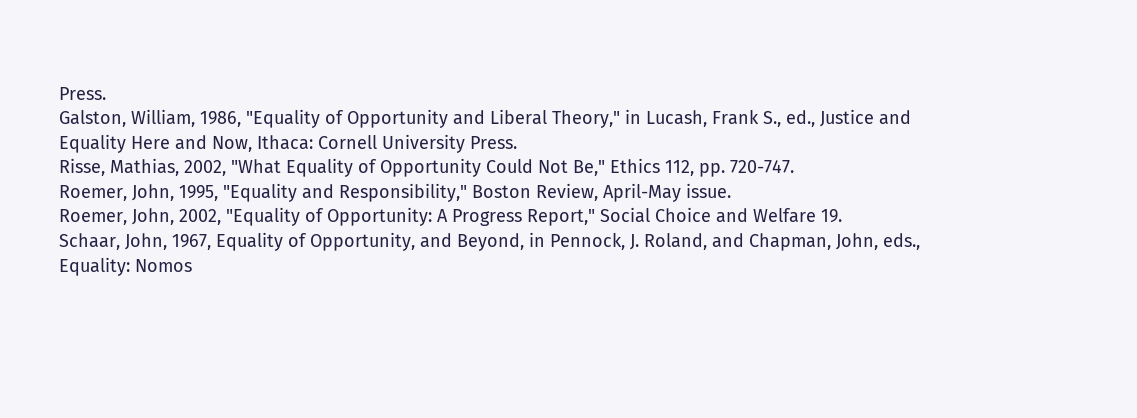Press.
Galston, William, 1986, "Equality of Opportunity and Liberal Theory," in Lucash, Frank S., ed., Justice and Equality Here and Now, Ithaca: Cornell University Press.
Risse, Mathias, 2002, "What Equality of Opportunity Could Not Be," Ethics 112, pp. 720-747.
Roemer, John, 1995, "Equality and Responsibility," Boston Review, April-May issue.
Roemer, John, 2002, "Equality of Opportunity: A Progress Report," Social Choice and Welfare 19.
Schaar, John, 1967, Equality of Opportunity, and Beyond, in Pennock, J. Roland, and Chapman, John, eds., Equality: Nomos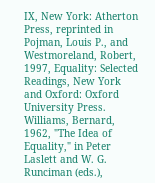IX, New York: Atherton Press, reprinted in Pojman, Louis P., and Westmoreland, Robert, 1997, Equality: Selected Readings, New York and Oxford: Oxford University Press.
Williams, Bernard, 1962, "The Idea of Equality," in Peter Laslett and W. G. Runciman (eds.),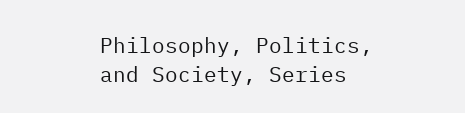Philosophy, Politics, and Society, Series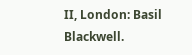II, London: Basil Blackwell.